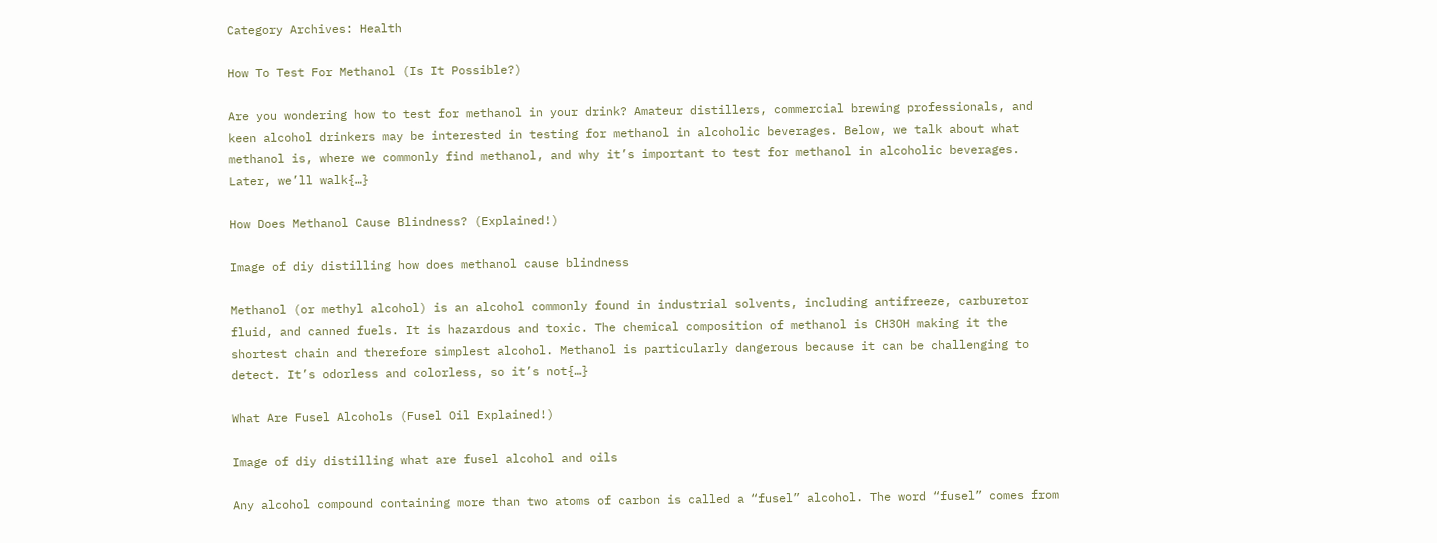Category Archives: Health

How To Test For Methanol (Is It Possible?)

Are you wondering how to test for methanol in your drink? Amateur distillers, commercial brewing professionals, and keen alcohol drinkers may be interested in testing for methanol in alcoholic beverages. Below, we talk about what methanol is, where we commonly find methanol, and why it’s important to test for methanol in alcoholic beverages.  Later, we’ll walk{…}

How Does Methanol Cause Blindness? (Explained!)

Image of diy distilling how does methanol cause blindness

Methanol (or methyl alcohol) is an alcohol commonly found in industrial solvents, including antifreeze, carburetor fluid, and canned fuels. It is hazardous and toxic. The chemical composition of methanol is CH3OH making it the shortest chain and therefore simplest alcohol. Methanol is particularly dangerous because it can be challenging to detect. It’s odorless and colorless, so it’s not{…}

What Are Fusel Alcohols (Fusel Oil Explained!)

Image of diy distilling what are fusel alcohol and oils

Any alcohol compound containing more than two atoms of carbon is called a “fusel” alcohol. The word “fusel” comes from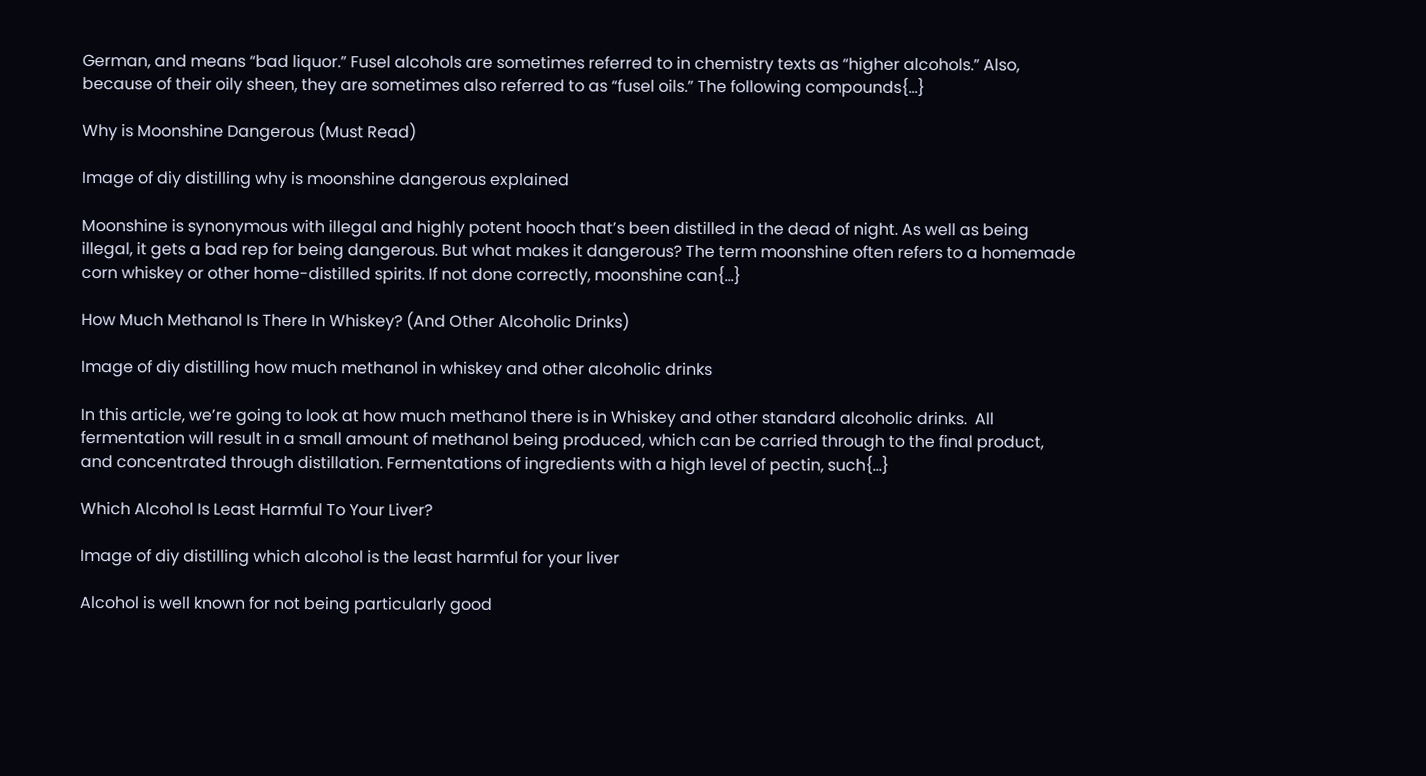German, and means “bad liquor.” Fusel alcohols are sometimes referred to in chemistry texts as “higher alcohols.” Also, because of their oily sheen, they are sometimes also referred to as “fusel oils.” The following compounds{…}

Why is Moonshine Dangerous (Must Read)

Image of diy distilling why is moonshine dangerous explained

Moonshine is synonymous with illegal and highly potent hooch that’s been distilled in the dead of night. As well as being illegal, it gets a bad rep for being dangerous. But what makes it dangerous? The term moonshine often refers to a homemade corn whiskey or other home-distilled spirits. If not done correctly, moonshine can{…}

How Much Methanol Is There In Whiskey? (And Other Alcoholic Drinks)

Image of diy distilling how much methanol in whiskey and other alcoholic drinks

In this article, we’re going to look at how much methanol there is in Whiskey and other standard alcoholic drinks.  All fermentation will result in a small amount of methanol being produced, which can be carried through to the final product, and concentrated through distillation. Fermentations of ingredients with a high level of pectin, such{…}

Which Alcohol Is Least Harmful To Your Liver?

Image of diy distilling which alcohol is the least harmful for your liver

Alcohol is well known for not being particularly good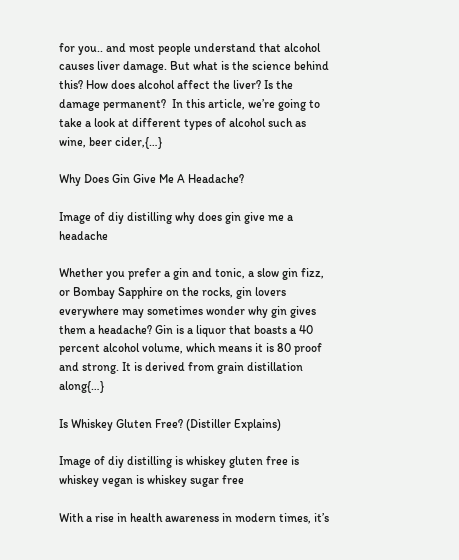for you.. and most people understand that alcohol causes liver damage. But what is the science behind this? How does alcohol affect the liver? Is the damage permanent?  In this article, we’re going to take a look at different types of alcohol such as wine, beer cider,{…}

Why Does Gin Give Me A Headache?

Image of diy distilling why does gin give me a headache

Whether you prefer a gin and tonic, a slow gin fizz, or Bombay Sapphire on the rocks, gin lovers everywhere may sometimes wonder why gin gives them a headache? Gin is a liquor that boasts a 40 percent alcohol volume, which means it is 80 proof and strong. It is derived from grain distillation along{…}

Is Whiskey Gluten Free? (Distiller Explains)

Image of diy distilling is whiskey gluten free is whiskey vegan is whiskey sugar free

With a rise in health awareness in modern times, it’s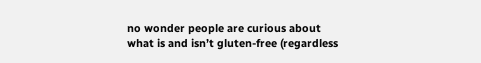no wonder people are curious about what is and isn’t gluten-free (regardless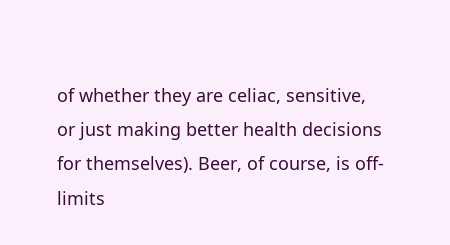of whether they are celiac, sensitive, or just making better health decisions for themselves). Beer, of course, is off-limits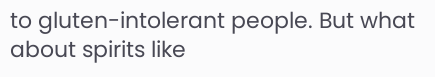to gluten-intolerant people. But what about spirits like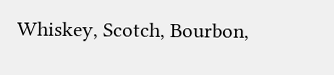Whiskey, Scotch, Bourbon,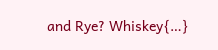and Rye? Whiskey{…}